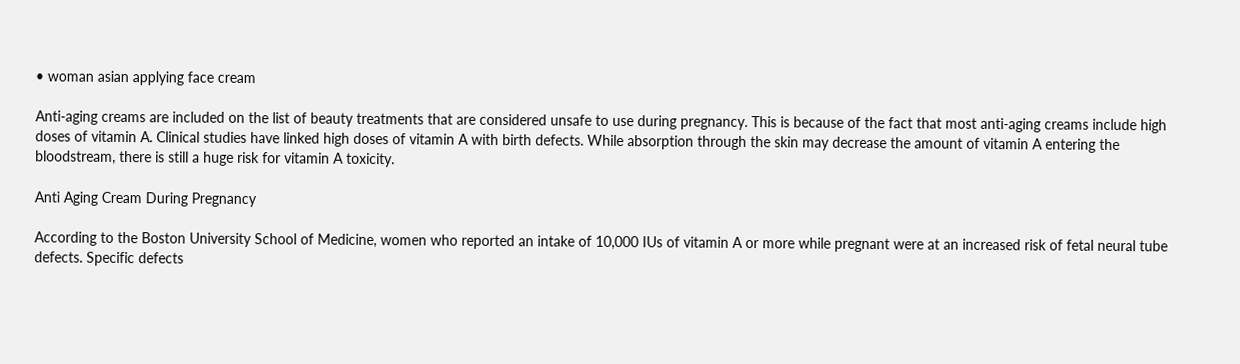• woman asian applying face cream

Anti-aging creams are included on the list of beauty treatments that are considered unsafe to use during pregnancy. This is because of the fact that most anti-aging creams include high doses of vitamin A. Clinical studies have linked high doses of vitamin A with birth defects. While absorption through the skin may decrease the amount of vitamin A entering the bloodstream, there is still a huge risk for vitamin A toxicity.

Anti Aging Cream During Pregnancy

According to the Boston University School of Medicine, women who reported an intake of 10,000 IUs of vitamin A or more while pregnant were at an increased risk of fetal neural tube defects. Specific defects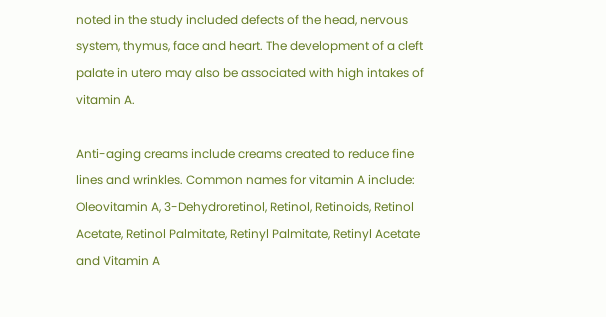noted in the study included defects of the head, nervous system, thymus, face and heart. The development of a cleft palate in utero may also be associated with high intakes of vitamin A.

Anti-aging creams include creams created to reduce fine lines and wrinkles. Common names for vitamin A include: Oleovitamin A, 3-Dehydroretinol, Retinol, Retinoids, Retinol Acetate, Retinol Palmitate, Retinyl Palmitate, Retinyl Acetate and Vitamin A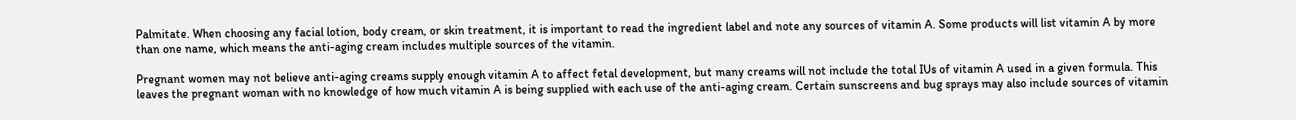Palmitate. When choosing any facial lotion, body cream, or skin treatment, it is important to read the ingredient label and note any sources of vitamin A. Some products will list vitamin A by more than one name, which means the anti-aging cream includes multiple sources of the vitamin.

Pregnant women may not believe anti-aging creams supply enough vitamin A to affect fetal development, but many creams will not include the total IUs of vitamin A used in a given formula. This leaves the pregnant woman with no knowledge of how much vitamin A is being supplied with each use of the anti-aging cream. Certain sunscreens and bug sprays may also include sources of vitamin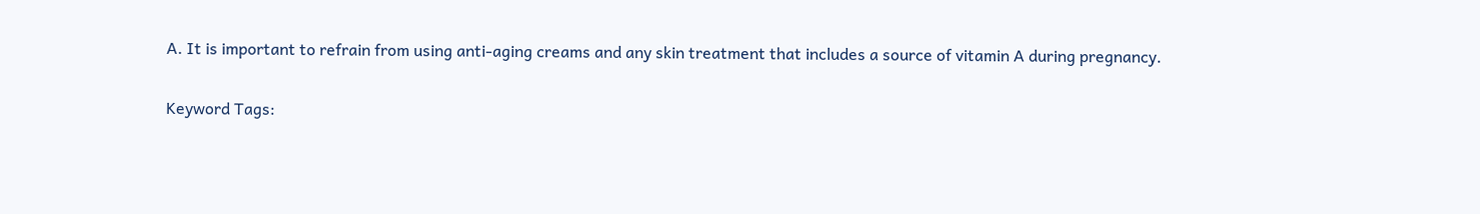A. It is important to refrain from using anti-aging creams and any skin treatment that includes a source of vitamin A during pregnancy.

Keyword Tags: